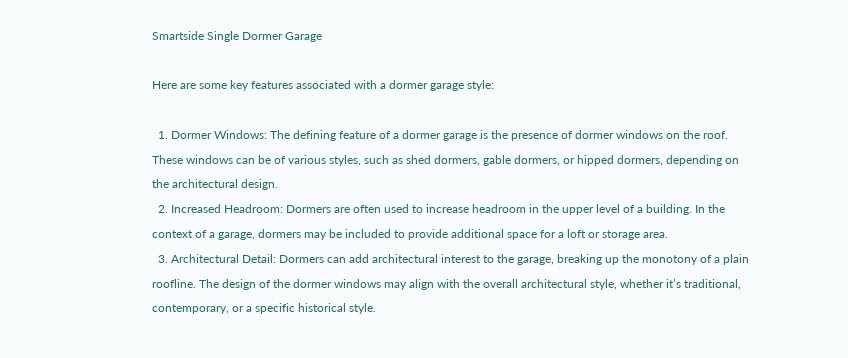Smartside Single Dormer Garage

Here are some key features associated with a dormer garage style:

  1. Dormer Windows: The defining feature of a dormer garage is the presence of dormer windows on the roof. These windows can be of various styles, such as shed dormers, gable dormers, or hipped dormers, depending on the architectural design.
  2. Increased Headroom: Dormers are often used to increase headroom in the upper level of a building. In the context of a garage, dormers may be included to provide additional space for a loft or storage area.
  3. Architectural Detail: Dormers can add architectural interest to the garage, breaking up the monotony of a plain roofline. The design of the dormer windows may align with the overall architectural style, whether it’s traditional, contemporary, or a specific historical style.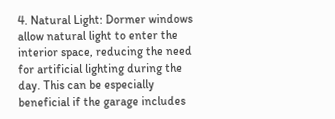4. Natural Light: Dormer windows allow natural light to enter the interior space, reducing the need for artificial lighting during the day. This can be especially beneficial if the garage includes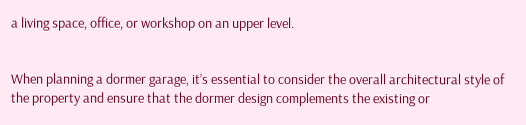a living space, office, or workshop on an upper level.


When planning a dormer garage, it’s essential to consider the overall architectural style of the property and ensure that the dormer design complements the existing or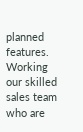planned features. Working our skilled sales team who are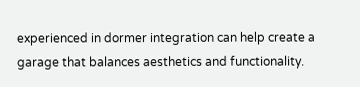experienced in dormer integration can help create a garage that balances aesthetics and functionality.